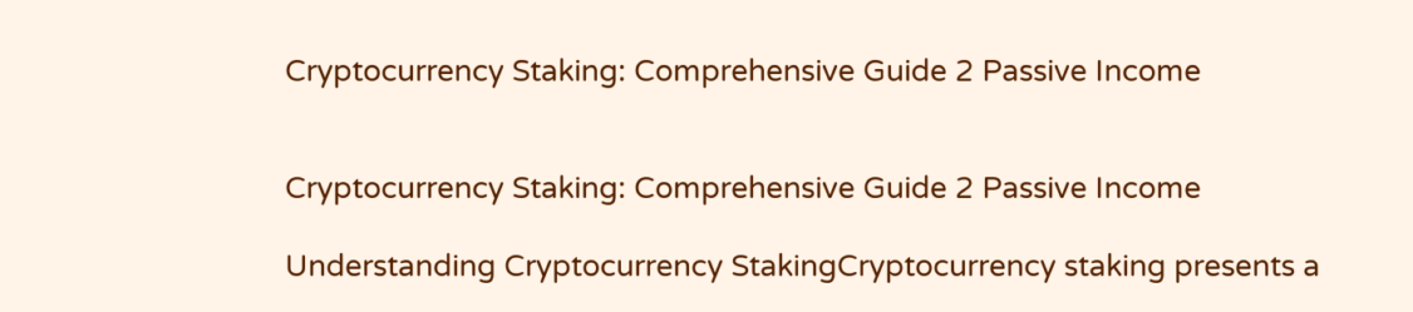Cryptocurrency Staking: Comprehensive Guide 2 Passive Income


Cryptocurrency Staking: Comprehensive Guide 2 Passive Income

Understanding Cryptocurrency StakingCryptocurrency staking presents a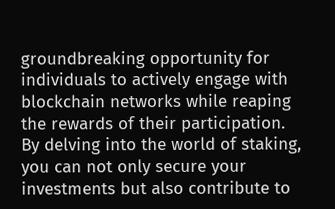groundbreaking opportunity for individuals to actively engage with blockchain networks while reaping the rewards of their participation. By delving into the world of staking, you can not only secure your investments but also contribute to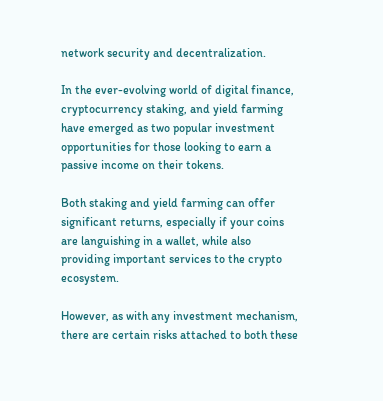network security and decentralization.

In the ever-evolving world of digital finance, cryptocurrency staking, and yield farming have emerged as two popular investment opportunities for those looking to earn a passive income on their tokens.

Both staking and yield farming can offer significant returns, especially if your coins are languishing in a wallet, while also providing important services to the crypto ecosystem.

However, as with any investment mechanism, there are certain risks attached to both these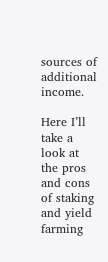sources of additional income.

Here I’ll take a look at the pros and cons of staking and yield farming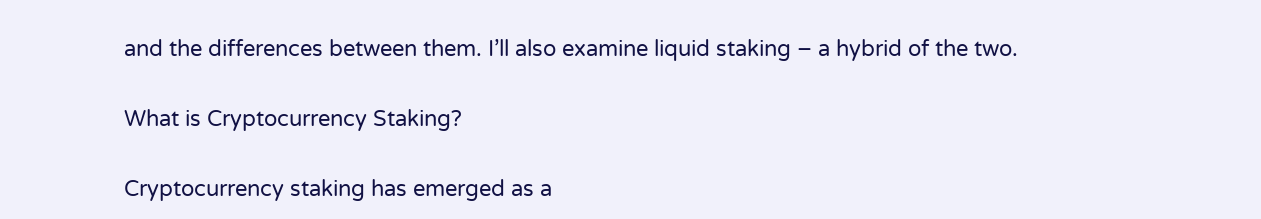and the differences between them. I’ll also examine liquid staking – a hybrid of the two.

What is Cryptocurrency Staking?

Cryptocurrency staking has emerged as a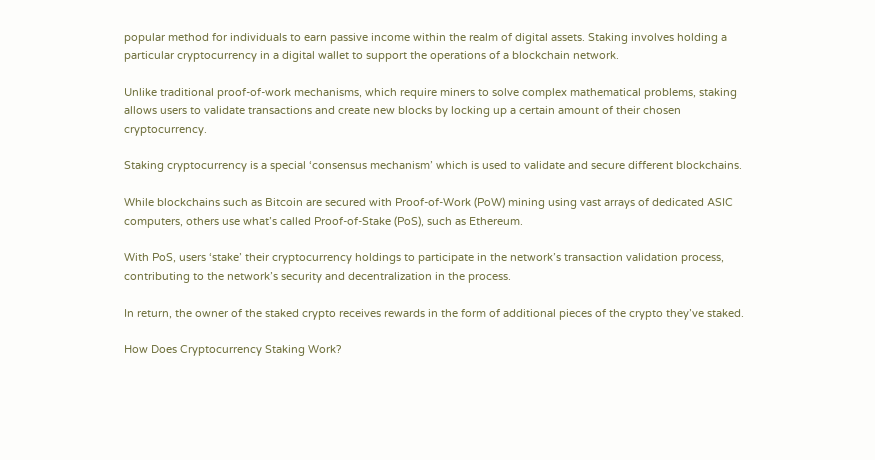popular method for individuals to earn passive income within the realm of digital assets. Staking involves holding a particular cryptocurrency in a digital wallet to support the operations of a blockchain network.

Unlike traditional proof-of-work mechanisms, which require miners to solve complex mathematical problems, staking allows users to validate transactions and create new blocks by locking up a certain amount of their chosen cryptocurrency.

Staking cryptocurrency is a special ‘consensus mechanism’ which is used to validate and secure different blockchains.

While blockchains such as Bitcoin are secured with Proof-of-Work (PoW) mining using vast arrays of dedicated ASIC computers, others use what’s called Proof-of-Stake (PoS), such as Ethereum.

With PoS, users ‘stake’ their cryptocurrency holdings to participate in the network’s transaction validation process, contributing to the network’s security and decentralization in the process.

In return, the owner of the staked crypto receives rewards in the form of additional pieces of the crypto they’ve staked.

How Does Cryptocurrency Staking Work?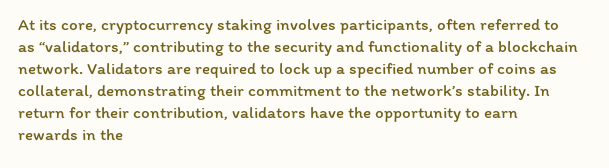At its core, cryptocurrency staking involves participants, often referred to as “validators,” contributing to the security and functionality of a blockchain network. Validators are required to lock up a specified number of coins as collateral, demonstrating their commitment to the network’s stability. In return for their contribution, validators have the opportunity to earn rewards in the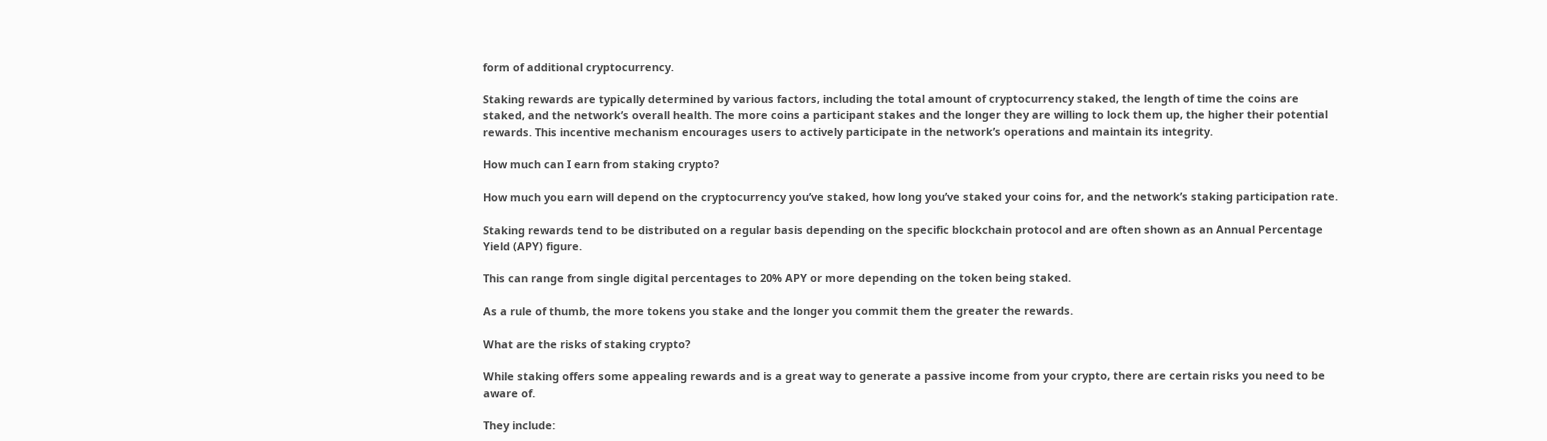form of additional cryptocurrency.

Staking rewards are typically determined by various factors, including the total amount of cryptocurrency staked, the length of time the coins are staked, and the network’s overall health. The more coins a participant stakes and the longer they are willing to lock them up, the higher their potential rewards. This incentive mechanism encourages users to actively participate in the network’s operations and maintain its integrity.

How much can I earn from staking crypto?

How much you earn will depend on the cryptocurrency you’ve staked, how long you’ve staked your coins for, and the network’s staking participation rate.

Staking rewards tend to be distributed on a regular basis depending on the specific blockchain protocol and are often shown as an Annual Percentage Yield (APY) figure.

This can range from single digital percentages to 20% APY or more depending on the token being staked.

As a rule of thumb, the more tokens you stake and the longer you commit them the greater the rewards.

What are the risks of staking crypto?

While staking offers some appealing rewards and is a great way to generate a passive income from your crypto, there are certain risks you need to be aware of.

They include: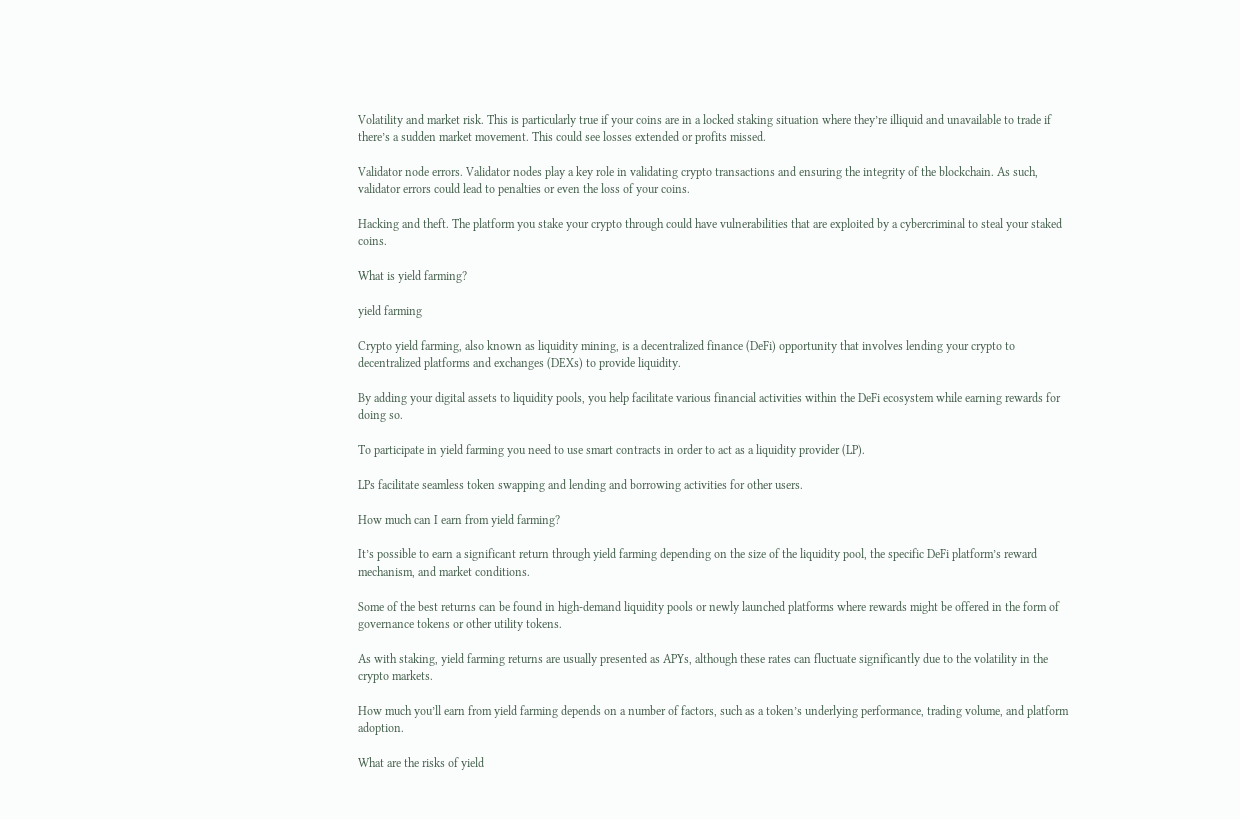Volatility and market risk. This is particularly true if your coins are in a locked staking situation where they’re illiquid and unavailable to trade if there’s a sudden market movement. This could see losses extended or profits missed.

Validator node errors. Validator nodes play a key role in validating crypto transactions and ensuring the integrity of the blockchain. As such, validator errors could lead to penalties or even the loss of your coins.

Hacking and theft. The platform you stake your crypto through could have vulnerabilities that are exploited by a cybercriminal to steal your staked coins.

What is yield farming?

yield farming

Crypto yield farming, also known as liquidity mining, is a decentralized finance (DeFi) opportunity that involves lending your crypto to decentralized platforms and exchanges (DEXs) to provide liquidity.

By adding your digital assets to liquidity pools, you help facilitate various financial activities within the DeFi ecosystem while earning rewards for doing so.

To participate in yield farming you need to use smart contracts in order to act as a liquidity provider (LP).

LPs facilitate seamless token swapping and lending and borrowing activities for other users.

How much can I earn from yield farming?

It’s possible to earn a significant return through yield farming depending on the size of the liquidity pool, the specific DeFi platform’s reward mechanism, and market conditions.

Some of the best returns can be found in high-demand liquidity pools or newly launched platforms where rewards might be offered in the form of governance tokens or other utility tokens.

As with staking, yield farming returns are usually presented as APYs, although these rates can fluctuate significantly due to the volatility in the crypto markets.

How much you’ll earn from yield farming depends on a number of factors, such as a token’s underlying performance, trading volume, and platform adoption.

What are the risks of yield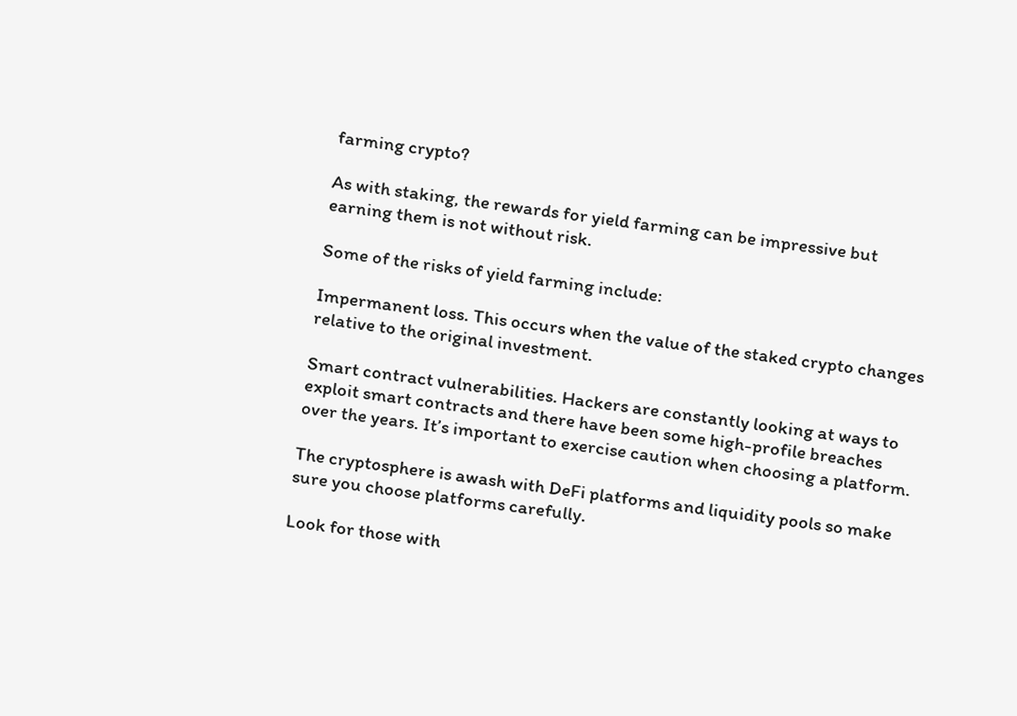farming crypto?

As with staking, the rewards for yield farming can be impressive but earning them is not without risk.

Some of the risks of yield farming include:

Impermanent loss. This occurs when the value of the staked crypto changes relative to the original investment.

Smart contract vulnerabilities. Hackers are constantly looking at ways to exploit smart contracts and there have been some high-profile breaches over the years. It’s important to exercise caution when choosing a platform.

The cryptosphere is awash with DeFi platforms and liquidity pools so make sure you choose platforms carefully.

Look for those with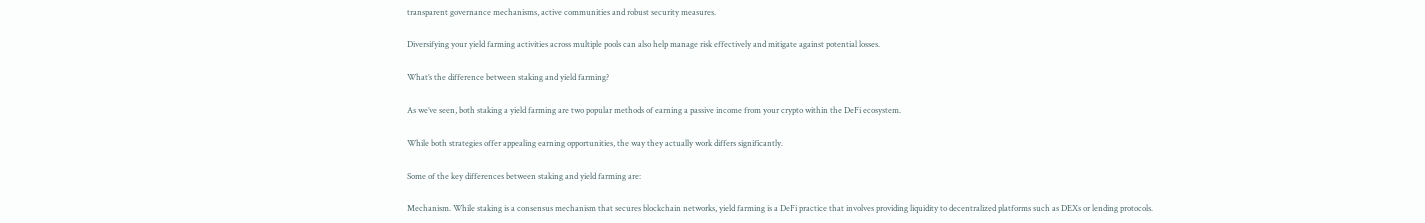transparent governance mechanisms, active communities and robust security measures.

Diversifying your yield farming activities across multiple pools can also help manage risk effectively and mitigate against potential losses.

What’s the difference between staking and yield farming?

As we’ve seen, both staking a yield farming are two popular methods of earning a passive income from your crypto within the DeFi ecosystem.

While both strategies offer appealing earning opportunities, the way they actually work differs significantly.

Some of the key differences between staking and yield farming are:

Mechanism. While staking is a consensus mechanism that secures blockchain networks, yield farming is a DeFi practice that involves providing liquidity to decentralized platforms such as DEXs or lending protocols.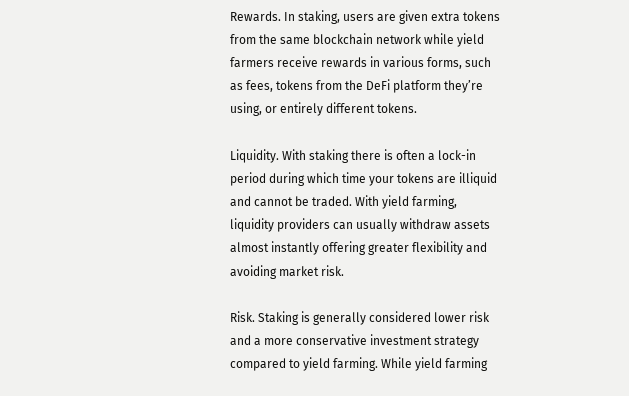Rewards. In staking, users are given extra tokens from the same blockchain network while yield farmers receive rewards in various forms, such as fees, tokens from the DeFi platform they’re using, or entirely different tokens.

Liquidity. With staking there is often a lock-in period during which time your tokens are illiquid and cannot be traded. With yield farming, liquidity providers can usually withdraw assets almost instantly offering greater flexibility and avoiding market risk.

Risk. Staking is generally considered lower risk and a more conservative investment strategy compared to yield farming. While yield farming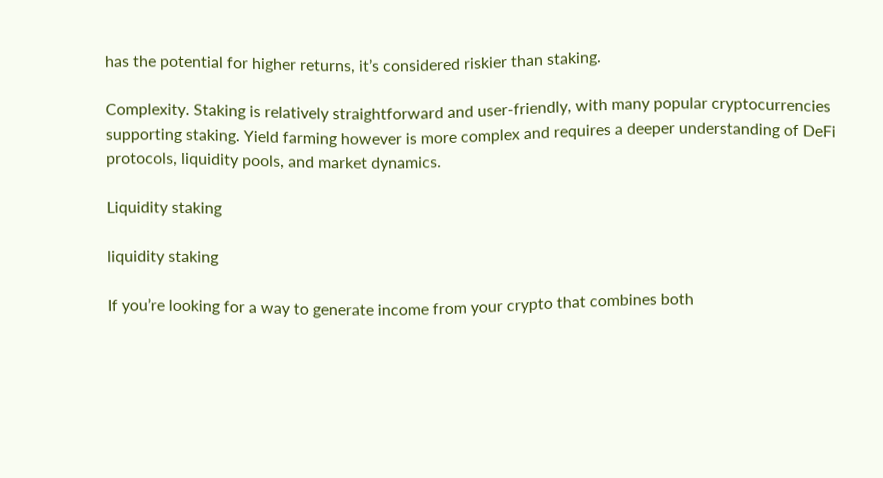has the potential for higher returns, it’s considered riskier than staking.

Complexity. Staking is relatively straightforward and user-friendly, with many popular cryptocurrencies supporting staking. Yield farming however is more complex and requires a deeper understanding of DeFi protocols, liquidity pools, and market dynamics.

Liquidity staking

liquidity staking

If you’re looking for a way to generate income from your crypto that combines both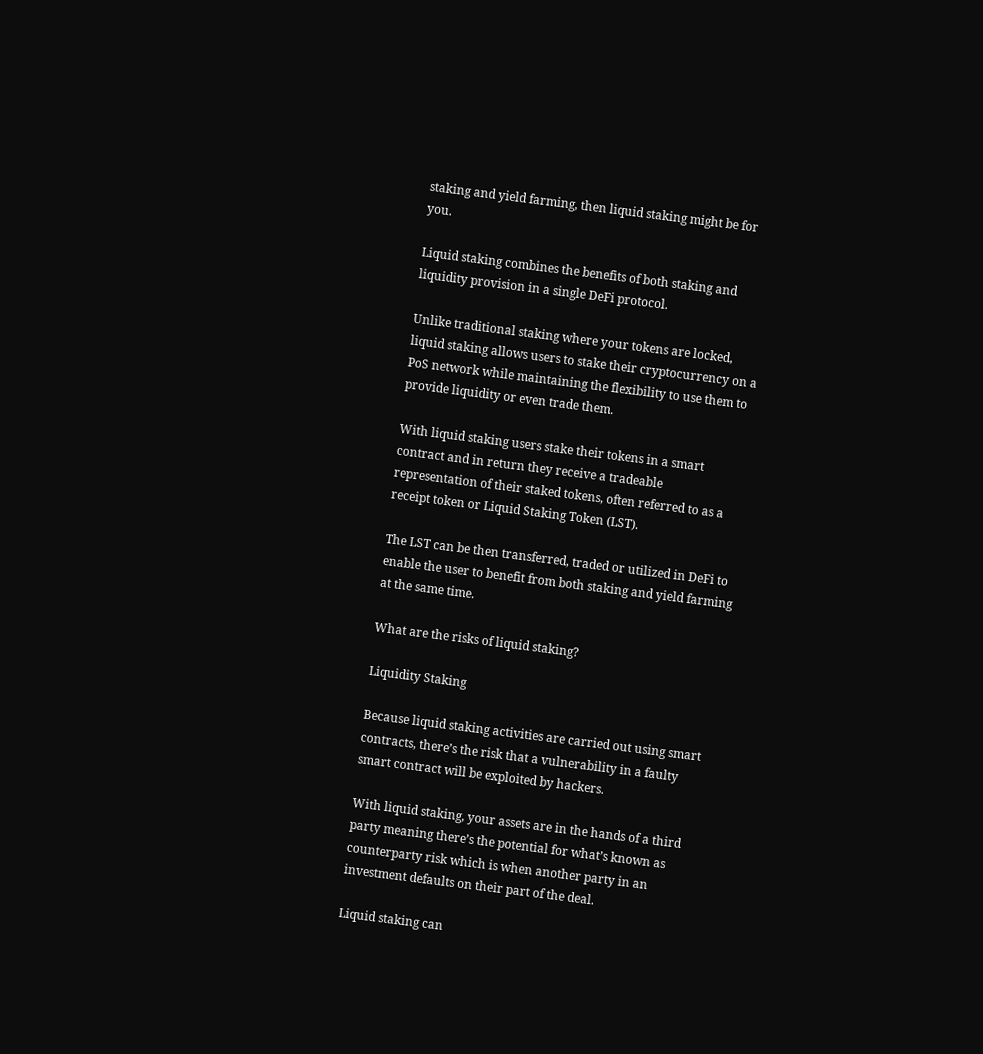staking and yield farming, then liquid staking might be for you.

Liquid staking combines the benefits of both staking and liquidity provision in a single DeFi protocol.

Unlike traditional staking where your tokens are locked, liquid staking allows users to stake their cryptocurrency on a PoS network while maintaining the flexibility to use them to provide liquidity or even trade them.

With liquid staking users stake their tokens in a smart contract and in return they receive a tradeable representation of their staked tokens, often referred to as a receipt token or Liquid Staking Token (LST).

The LST can be then transferred, traded or utilized in DeFi to enable the user to benefit from both staking and yield farming at the same time.

What are the risks of liquid staking?

Liquidity Staking

Because liquid staking activities are carried out using smart contracts, there’s the risk that a vulnerability in a faulty smart contract will be exploited by hackers.

With liquid staking, your assets are in the hands of a third party meaning there’s the potential for what’s known as counterparty risk which is when another party in an investment defaults on their part of the deal.

Liquid staking can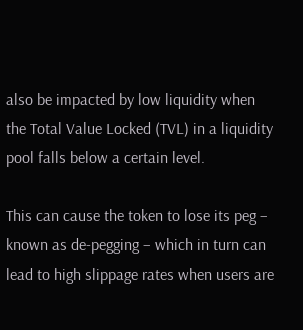also be impacted by low liquidity when the Total Value Locked (TVL) in a liquidity pool falls below a certain level.

This can cause the token to lose its peg – known as de-pegging – which in turn can lead to high slippage rates when users are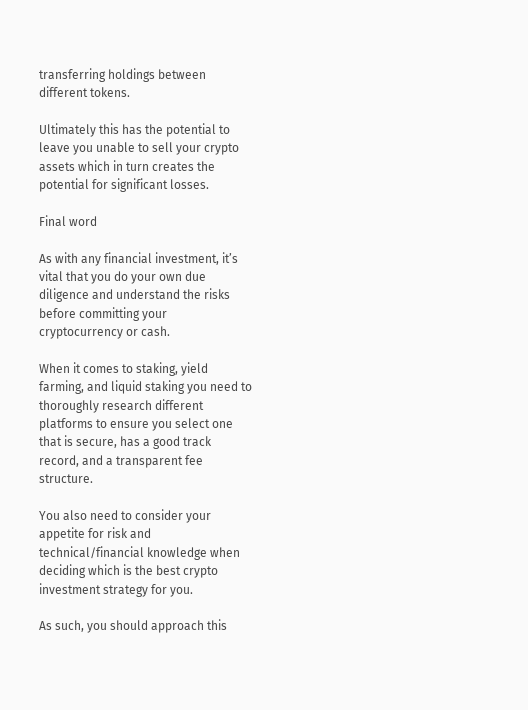transferring holdings between different tokens.

Ultimately this has the potential to leave you unable to sell your crypto assets which in turn creates the potential for significant losses.

Final word

As with any financial investment, it’s vital that you do your own due diligence and understand the risks before committing your cryptocurrency or cash.

When it comes to staking, yield farming, and liquid staking you need to thoroughly research different platforms to ensure you select one that is secure, has a good track record, and a transparent fee structure.

You also need to consider your appetite for risk and technical/financial knowledge when deciding which is the best crypto investment strategy for you.

As such, you should approach this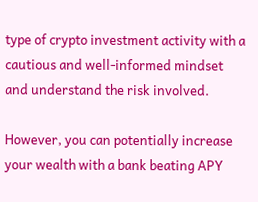type of crypto investment activity with a cautious and well-informed mindset and understand the risk involved.

However, you can potentially increase your wealth with a bank beating APY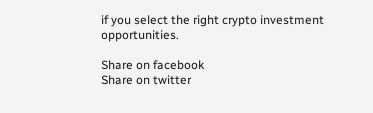if you select the right crypto investment opportunities.

Share on facebook
Share on twitter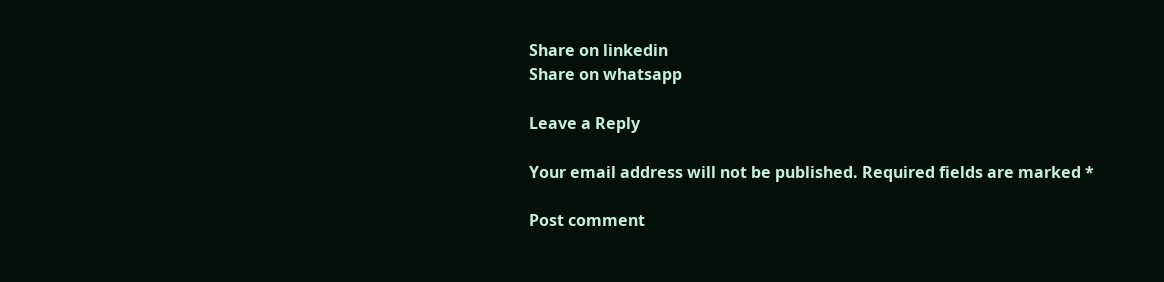Share on linkedin
Share on whatsapp

Leave a Reply

Your email address will not be published. Required fields are marked *

Post comment